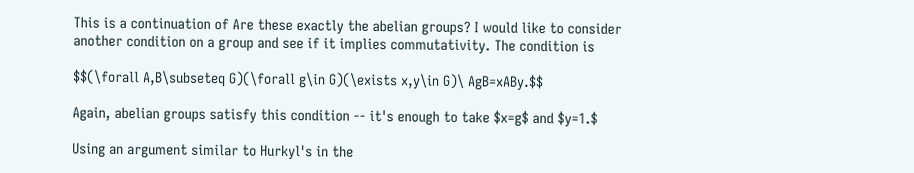This is a continuation of Are these exactly the abelian groups? I would like to consider another condition on a group and see if it implies commutativity. The condition is

$$(\forall A,B\subseteq G)(\forall g\in G)(\exists x,y\in G)\ AgB=xABy.$$

Again, abelian groups satisfy this condition -- it's enough to take $x=g$ and $y=1.$

Using an argument similar to Hurkyl's in the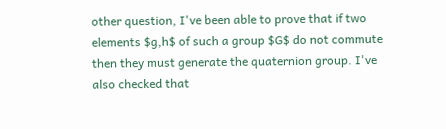other question, I've been able to prove that if two elements $g,h$ of such a group $G$ do not commute then they must generate the quaternion group. I've also checked that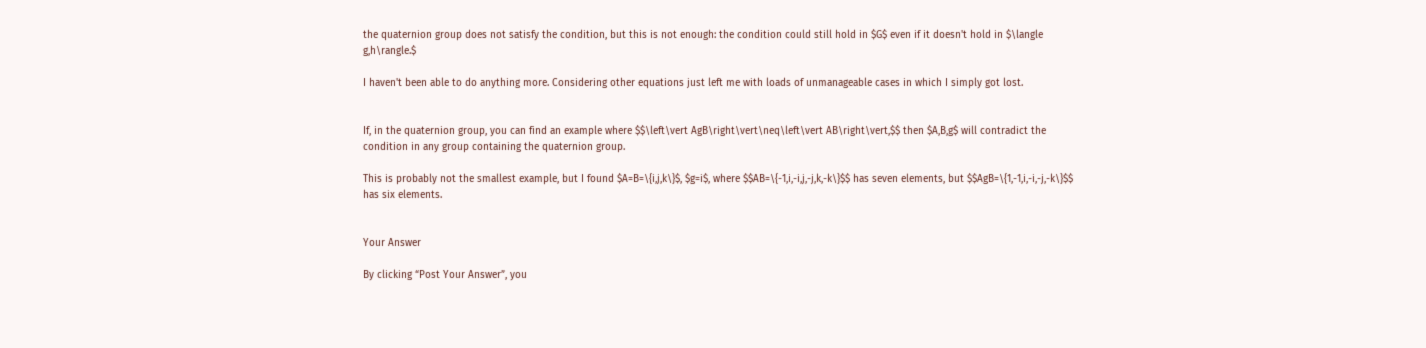the quaternion group does not satisfy the condition, but this is not enough: the condition could still hold in $G$ even if it doesn't hold in $\langle g,h\rangle.$

I haven't been able to do anything more. Considering other equations just left me with loads of unmanageable cases in which I simply got lost.


If, in the quaternion group, you can find an example where $$\left\vert AgB\right\vert\neq\left\vert AB\right\vert,$$ then $A,B,g$ will contradict the condition in any group containing the quaternion group.

This is probably not the smallest example, but I found $A=B=\{i,j,k\}$, $g=i$, where $$AB=\{-1,i,-i,j,-j,k,-k\}$$ has seven elements, but $$AgB=\{1,-1,i,-i,-j,-k\}$$ has six elements.


Your Answer

By clicking “Post Your Answer”, you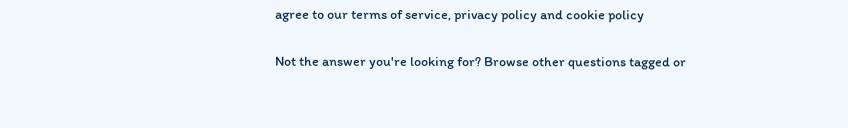agree to our terms of service, privacy policy and cookie policy

Not the answer you're looking for? Browse other questions tagged or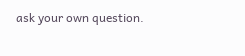ask your own question.